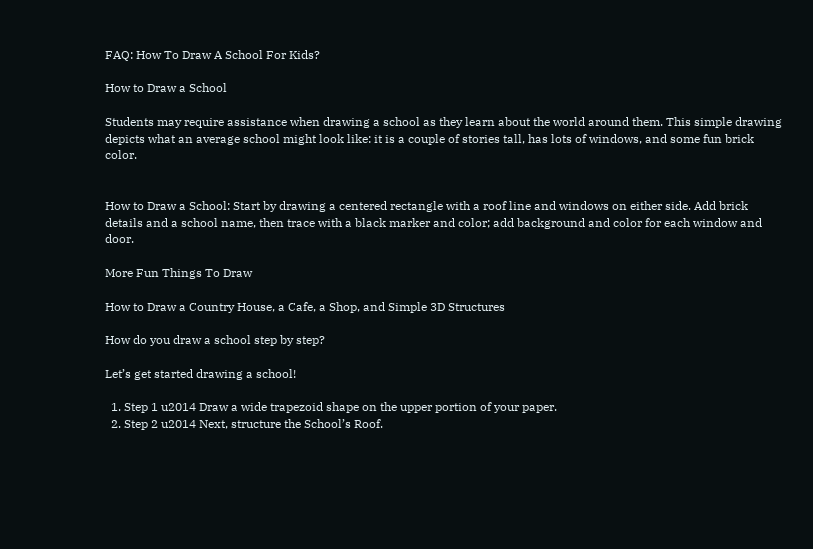FAQ: How To Draw A School For Kids?

How to Draw a School

Students may require assistance when drawing a school as they learn about the world around them. This simple drawing depicts what an average school might look like: it is a couple of stories tall, has lots of windows, and some fun brick color.


How to Draw a School: Start by drawing a centered rectangle with a roof line and windows on either side. Add brick details and a school name, then trace with a black marker and color; add background and color for each window and door.

More Fun Things To Draw

How to Draw a Country House, a Cafe, a Shop, and Simple 3D Structures

How do you draw a school step by step?

Let’s get started drawing a school!

  1. Step 1 u2014 Draw a wide trapezoid shape on the upper portion of your paper.
  2. Step 2 u2014 Next, structure the School’s Roof.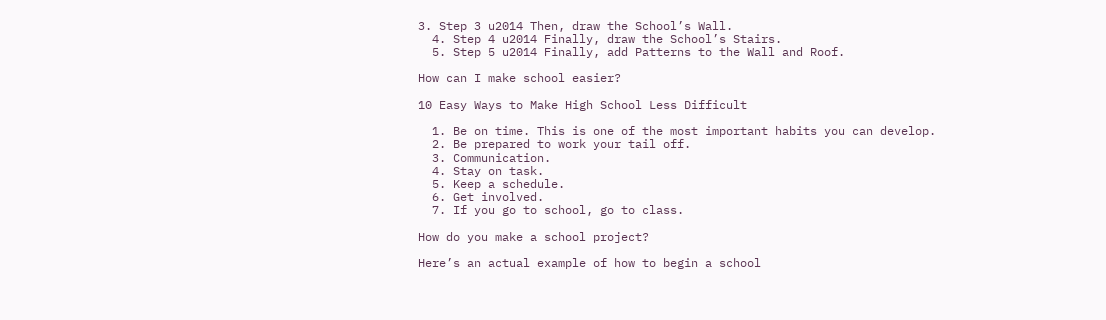3. Step 3 u2014 Then, draw the School’s Wall.
  4. Step 4 u2014 Finally, draw the School’s Stairs.
  5. Step 5 u2014 Finally, add Patterns to the Wall and Roof.

How can I make school easier?

10 Easy Ways to Make High School Less Difficult

  1. Be on time. This is one of the most important habits you can develop.
  2. Be prepared to work your tail off.
  3. Communication.
  4. Stay on task.
  5. Keep a schedule.
  6. Get involved.
  7. If you go to school, go to class.

How do you make a school project?

Here’s an actual example of how to begin a school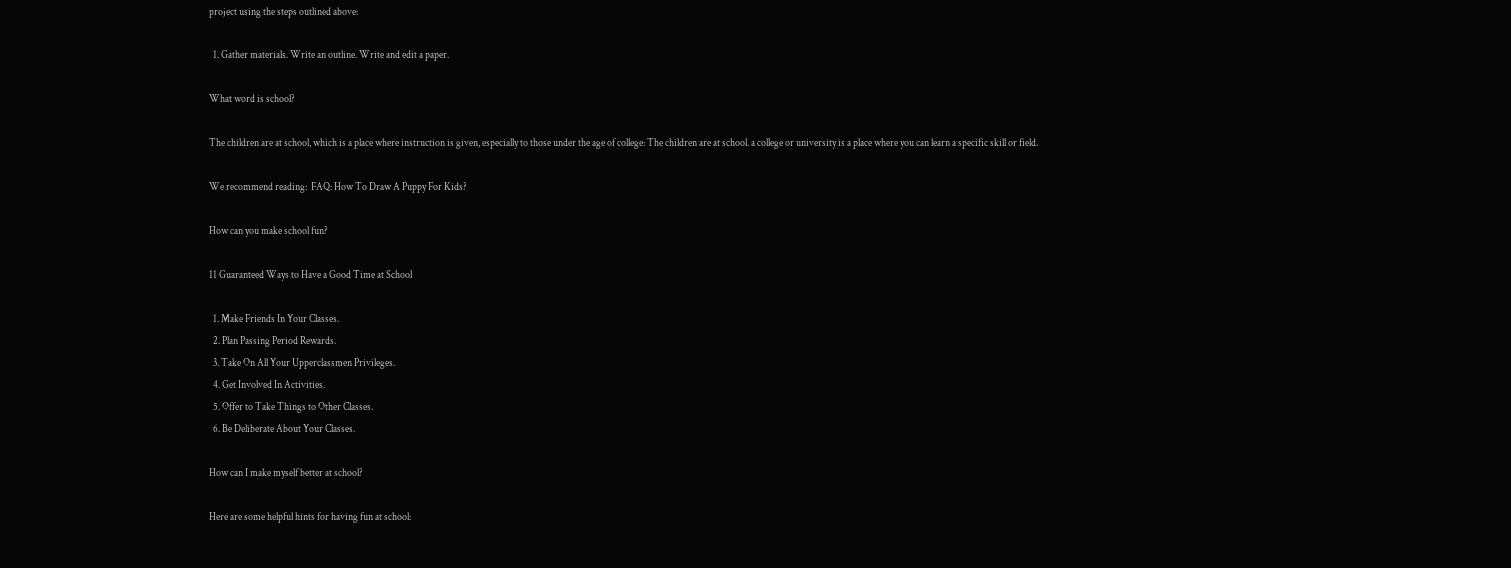project using the steps outlined above:

  1. Gather materials. Write an outline. Write and edit a paper.

What word is school?

The children are at school, which is a place where instruction is given, especially to those under the age of college: The children are at school. a college or university is a place where you can learn a specific skill or field.

We recommend reading:  FAQ: How To Draw A Puppy For Kids?

How can you make school fun?

11 Guaranteed Ways to Have a Good Time at School

  1. Make Friends In Your Classes.
  2. Plan Passing Period Rewards.
  3. Take On All Your Upperclassmen Privileges.
  4. Get Involved In Activities.
  5. Offer to Take Things to Other Classes.
  6. Be Deliberate About Your Classes.

How can I make myself better at school?

Here are some helpful hints for having fun at school: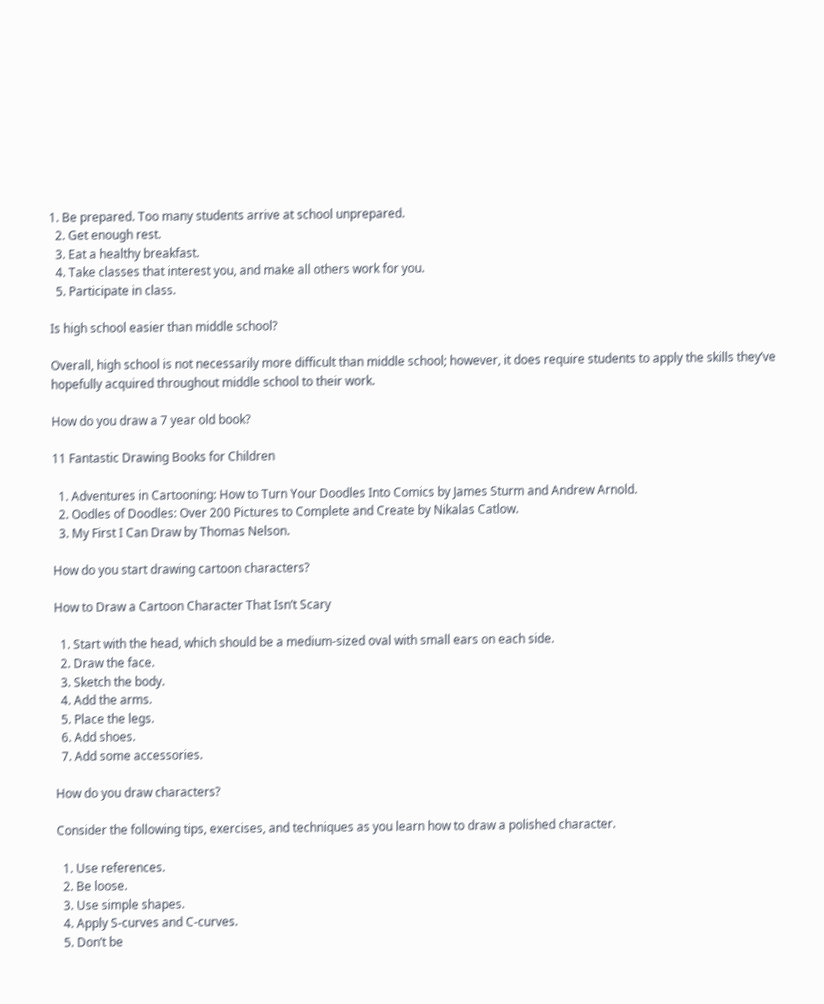1. Be prepared. Too many students arrive at school unprepared.
  2. Get enough rest.
  3. Eat a healthy breakfast.
  4. Take classes that interest you, and make all others work for you.
  5. Participate in class.

Is high school easier than middle school?

Overall, high school is not necessarily more difficult than middle school; however, it does require students to apply the skills they’ve hopefully acquired throughout middle school to their work.

How do you draw a 7 year old book?

11 Fantastic Drawing Books for Children

  1. Adventures in Cartooning: How to Turn Your Doodles Into Comics by James Sturm and Andrew Arnold.
  2. Oodles of Doodles: Over 200 Pictures to Complete and Create by Nikalas Catlow.
  3. My First I Can Draw by Thomas Nelson.

How do you start drawing cartoon characters?

How to Draw a Cartoon Character That Isn’t Scary

  1. Start with the head, which should be a medium-sized oval with small ears on each side.
  2. Draw the face.
  3. Sketch the body.
  4. Add the arms.
  5. Place the legs.
  6. Add shoes.
  7. Add some accessories.

How do you draw characters?

Consider the following tips, exercises, and techniques as you learn how to draw a polished character.

  1. Use references.
  2. Be loose.
  3. Use simple shapes.
  4. Apply S-curves and C-curves.
  5. Don’t be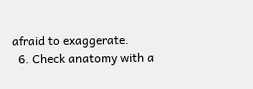afraid to exaggerate.
  6. Check anatomy with a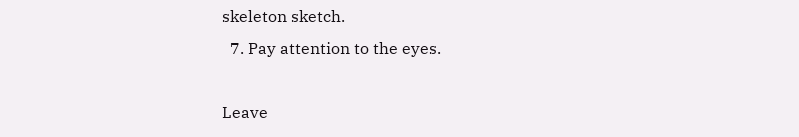skeleton sketch.
  7. Pay attention to the eyes.

Leave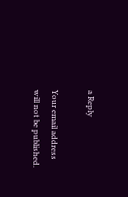a Reply

Your email address will not be published.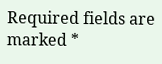Required fields are marked *